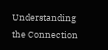Understanding the Connection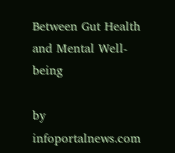Between Gut Health and Mental Well-being

by infoportalnews.com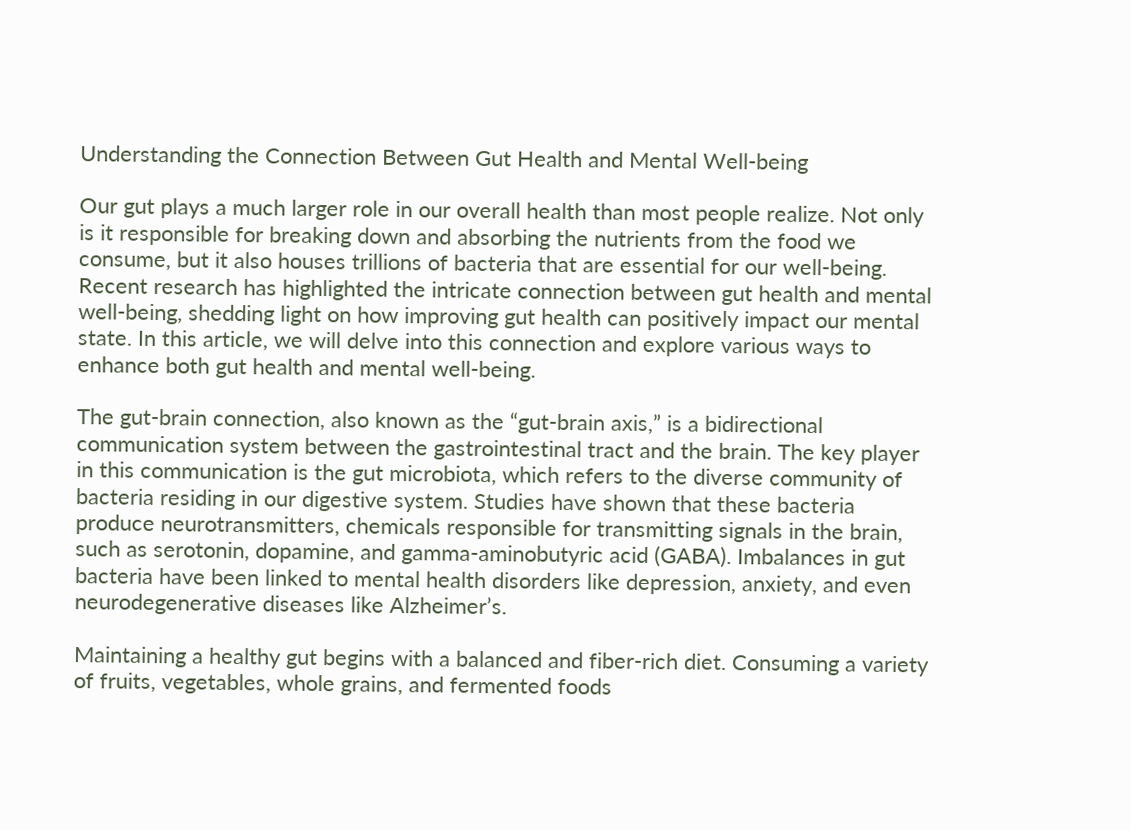Understanding the Connection Between Gut Health and Mental Well-being

Our gut plays a much larger role in our overall health than most people realize. Not only is it responsible for breaking down and absorbing the nutrients from the food we consume, but it also houses trillions of bacteria that are essential for our well-being. Recent research has highlighted the intricate connection between gut health and mental well-being, shedding light on how improving gut health can positively impact our mental state. In this article, we will delve into this connection and explore various ways to enhance both gut health and mental well-being.

The gut-brain connection, also known as the “gut-brain axis,” is a bidirectional communication system between the gastrointestinal tract and the brain. The key player in this communication is the gut microbiota, which refers to the diverse community of bacteria residing in our digestive system. Studies have shown that these bacteria produce neurotransmitters, chemicals responsible for transmitting signals in the brain, such as serotonin, dopamine, and gamma-aminobutyric acid (GABA). Imbalances in gut bacteria have been linked to mental health disorders like depression, anxiety, and even neurodegenerative diseases like Alzheimer’s.

Maintaining a healthy gut begins with a balanced and fiber-rich diet. Consuming a variety of fruits, vegetables, whole grains, and fermented foods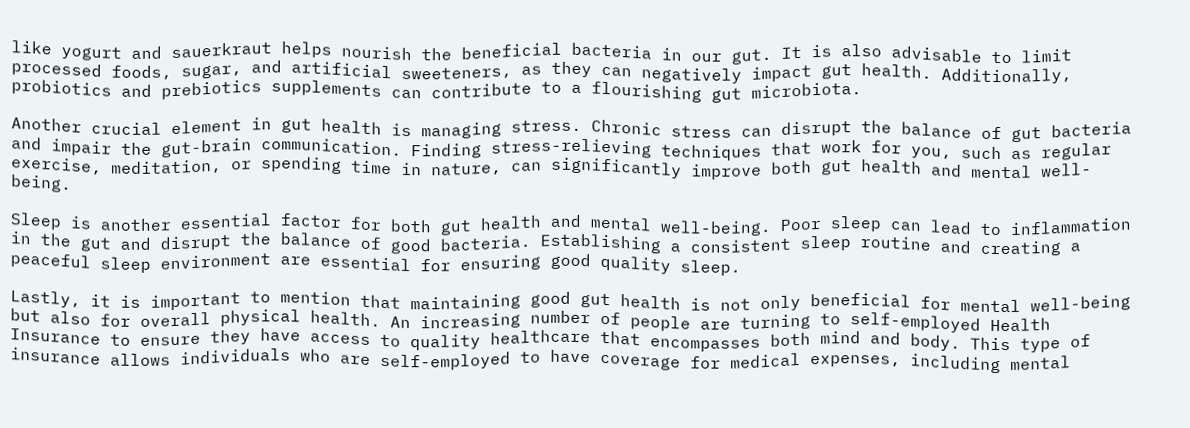like yogurt and sauerkraut helps nourish the beneficial bacteria in our gut. It is also advisable to limit processed foods, sugar, and artificial sweeteners, as they can negatively impact gut health. Additionally, probiotics and prebiotics supplements can contribute to a flourishing gut microbiota.

Another crucial element in gut health is managing stress. Chronic stress can disrupt the balance of gut bacteria and impair the gut-brain communication. Finding stress-relieving techniques that work for you, such as regular exercise, meditation, or spending time in nature, can significantly improve both gut health and mental well-being.

Sleep is another essential factor for both gut health and mental well-being. Poor sleep can lead to inflammation in the gut and disrupt the balance of good bacteria. Establishing a consistent sleep routine and creating a peaceful sleep environment are essential for ensuring good quality sleep.

Lastly, it is important to mention that maintaining good gut health is not only beneficial for mental well-being but also for overall physical health. An increasing number of people are turning to self-employed Health Insurance to ensure they have access to quality healthcare that encompasses both mind and body. This type of insurance allows individuals who are self-employed to have coverage for medical expenses, including mental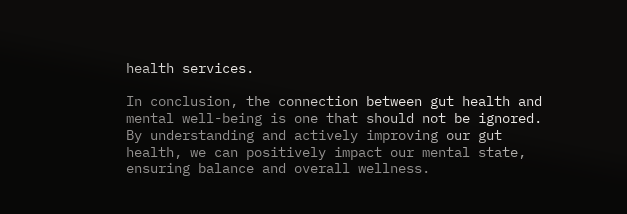health services.

In conclusion, the connection between gut health and mental well-being is one that should not be ignored. By understanding and actively improving our gut health, we can positively impact our mental state, ensuring balance and overall wellness.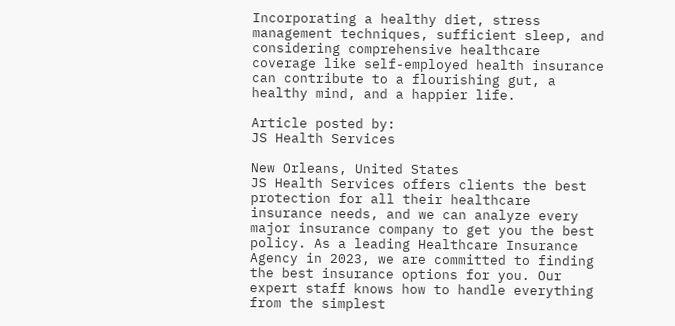Incorporating a healthy diet, stress management techniques, sufficient sleep, and considering comprehensive healthcare coverage like self-employed health insurance can contribute to a flourishing gut, a healthy mind, and a happier life.

Article posted by:
JS Health Services

New Orleans, United States
JS Health Services offers clients the best protection for all their healthcare insurance needs, and we can analyze every major insurance company to get you the best policy. As a leading Healthcare Insurance Agency in 2023, we are committed to finding the best insurance options for you. Our expert staff knows how to handle everything from the simplest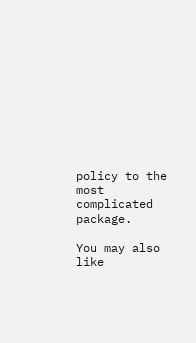policy to the most complicated package.

You may also like